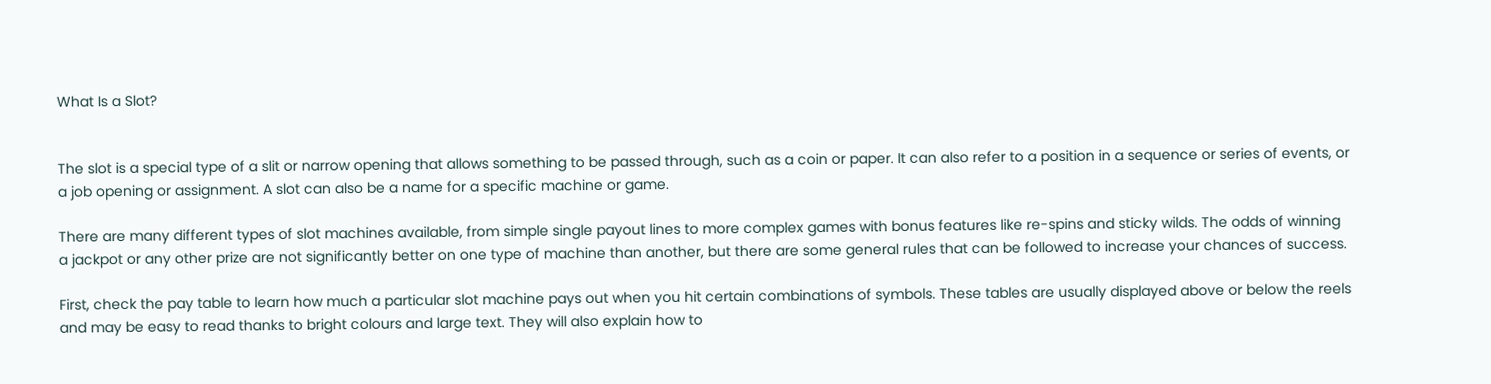What Is a Slot?


The slot is a special type of a slit or narrow opening that allows something to be passed through, such as a coin or paper. It can also refer to a position in a sequence or series of events, or a job opening or assignment. A slot can also be a name for a specific machine or game.

There are many different types of slot machines available, from simple single payout lines to more complex games with bonus features like re-spins and sticky wilds. The odds of winning a jackpot or any other prize are not significantly better on one type of machine than another, but there are some general rules that can be followed to increase your chances of success.

First, check the pay table to learn how much a particular slot machine pays out when you hit certain combinations of symbols. These tables are usually displayed above or below the reels and may be easy to read thanks to bright colours and large text. They will also explain how to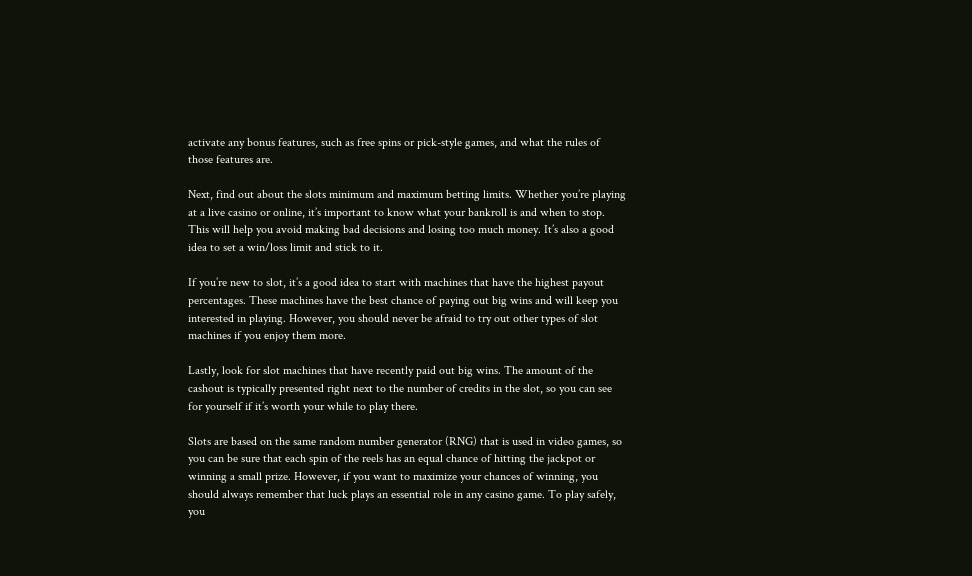activate any bonus features, such as free spins or pick-style games, and what the rules of those features are.

Next, find out about the slots minimum and maximum betting limits. Whether you’re playing at a live casino or online, it’s important to know what your bankroll is and when to stop. This will help you avoid making bad decisions and losing too much money. It’s also a good idea to set a win/loss limit and stick to it.

If you’re new to slot, it’s a good idea to start with machines that have the highest payout percentages. These machines have the best chance of paying out big wins and will keep you interested in playing. However, you should never be afraid to try out other types of slot machines if you enjoy them more.

Lastly, look for slot machines that have recently paid out big wins. The amount of the cashout is typically presented right next to the number of credits in the slot, so you can see for yourself if it’s worth your while to play there.

Slots are based on the same random number generator (RNG) that is used in video games, so you can be sure that each spin of the reels has an equal chance of hitting the jackpot or winning a small prize. However, if you want to maximize your chances of winning, you should always remember that luck plays an essential role in any casino game. To play safely, you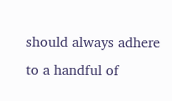should always adhere to a handful of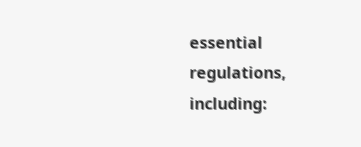essential regulations, including: